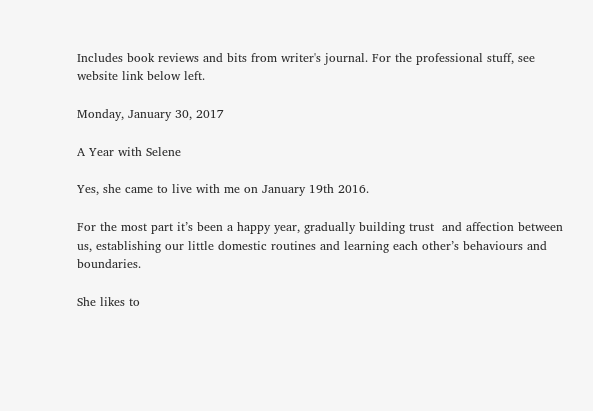Includes book reviews and bits from writer's journal. For the professional stuff, see website link below left.

Monday, January 30, 2017

A Year with Selene

Yes, she came to live with me on January 19th 2016.

For the most part it’s been a happy year, gradually building trust  and affection between us, establishing our little domestic routines and learning each other’s behaviours and boundaries.

She likes to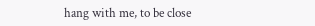hang with me, to be close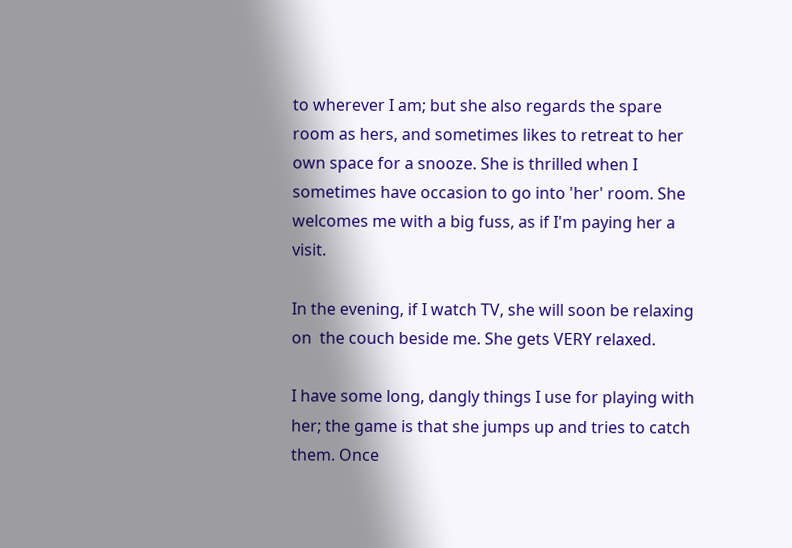to wherever I am; but she also regards the spare room as hers, and sometimes likes to retreat to her own space for a snooze. She is thrilled when I sometimes have occasion to go into 'her' room. She welcomes me with a big fuss, as if I'm paying her a visit.

In the evening, if I watch TV, she will soon be relaxing on  the couch beside me. She gets VERY relaxed.

I have some long, dangly things I use for playing with her; the game is that she jumps up and tries to catch them. Once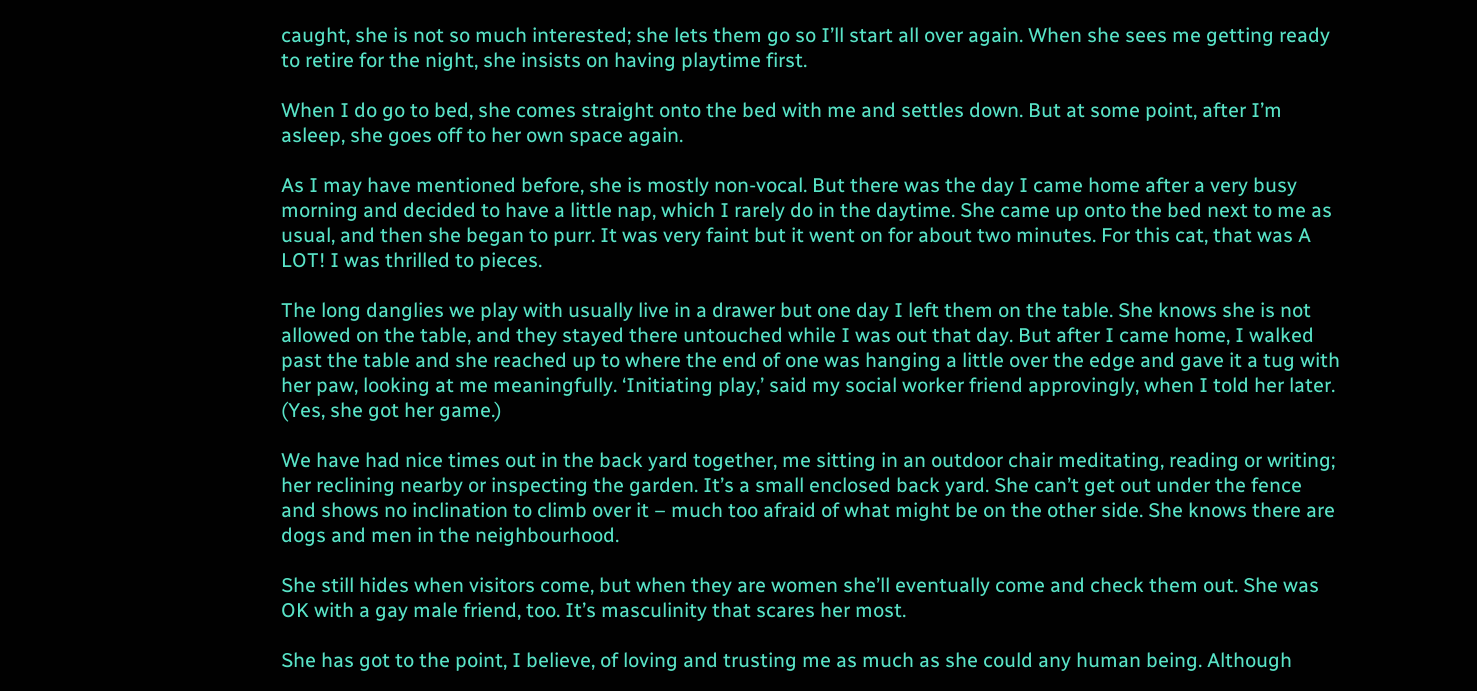caught, she is not so much interested; she lets them go so I’ll start all over again. When she sees me getting ready to retire for the night, she insists on having playtime first.

When I do go to bed, she comes straight onto the bed with me and settles down. But at some point, after I’m asleep, she goes off to her own space again.

As I may have mentioned before, she is mostly non-vocal. But there was the day I came home after a very busy morning and decided to have a little nap, which I rarely do in the daytime. She came up onto the bed next to me as usual, and then she began to purr. It was very faint but it went on for about two minutes. For this cat, that was A LOT! I was thrilled to pieces.

The long danglies we play with usually live in a drawer but one day I left them on the table. She knows she is not allowed on the table, and they stayed there untouched while I was out that day. But after I came home, I walked past the table and she reached up to where the end of one was hanging a little over the edge and gave it a tug with her paw, looking at me meaningfully. ‘Initiating play,’ said my social worker friend approvingly, when I told her later. (Yes, she got her game.)

We have had nice times out in the back yard together, me sitting in an outdoor chair meditating, reading or writing; her reclining nearby or inspecting the garden. It’s a small enclosed back yard. She can’t get out under the fence and shows no inclination to climb over it – much too afraid of what might be on the other side. She knows there are dogs and men in the neighbourhood.

She still hides when visitors come, but when they are women she’ll eventually come and check them out. She was OK with a gay male friend, too. It’s masculinity that scares her most.

She has got to the point, I believe, of loving and trusting me as much as she could any human being. Although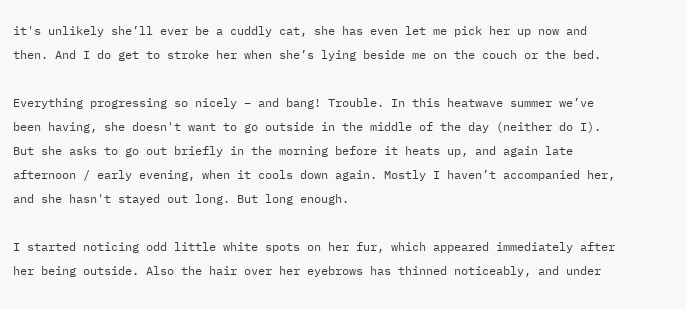it's unlikely she’ll ever be a cuddly cat, she has even let me pick her up now and then. And I do get to stroke her when she’s lying beside me on the couch or the bed.

Everything progressing so nicely – and bang! Trouble. In this heatwave summer we’ve been having, she doesn't want to go outside in the middle of the day (neither do I). But she asks to go out briefly in the morning before it heats up, and again late afternoon / early evening, when it cools down again. Mostly I haven’t accompanied her, and she hasn't stayed out long. But long enough.

I started noticing odd little white spots on her fur, which appeared immediately after her being outside. Also the hair over her eyebrows has thinned noticeably, and under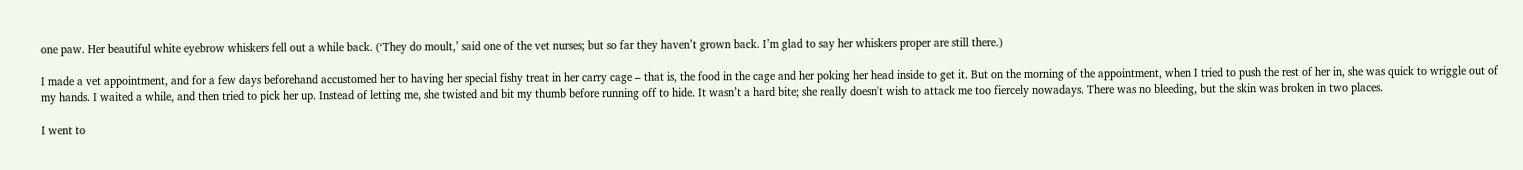one paw. Her beautiful white eyebrow whiskers fell out a while back. (‘They do moult,’ said one of the vet nurses; but so far they haven’t grown back. I’m glad to say her whiskers proper are still there.)

I made a vet appointment, and for a few days beforehand accustomed her to having her special fishy treat in her carry cage – that is, the food in the cage and her poking her head inside to get it. But on the morning of the appointment, when I tried to push the rest of her in, she was quick to wriggle out of my hands. I waited a while, and then tried to pick her up. Instead of letting me, she twisted and bit my thumb before running off to hide. It wasn’t a hard bite; she really doesn't wish to attack me too fiercely nowadays. There was no bleeding, but the skin was broken in two places.

I went to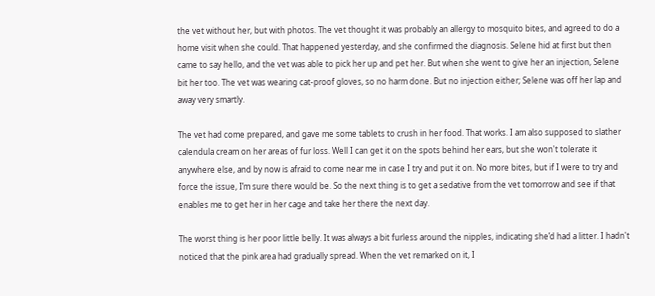the vet without her, but with photos. The vet thought it was probably an allergy to mosquito bites, and agreed to do a home visit when she could. That happened yesterday, and she confirmed the diagnosis. Selene hid at first but then came to say hello, and the vet was able to pick her up and pet her. But when she went to give her an injection, Selene bit her too. The vet was wearing cat-proof gloves, so no harm done. But no injection either; Selene was off her lap and away very smartly.

The vet had come prepared, and gave me some tablets to crush in her food. That works. I am also supposed to slather calendula cream on her areas of fur loss. Well I can get it on the spots behind her ears, but she won't tolerate it anywhere else, and by now is afraid to come near me in case I try and put it on. No more bites, but if I were to try and force the issue, I’m sure there would be. So the next thing is to get a sedative from the vet tomorrow and see if that enables me to get her in her cage and take her there the next day.

The worst thing is her poor little belly. It was always a bit furless around the nipples, indicating she’d had a litter. I hadn't noticed that the pink area had gradually spread. When the vet remarked on it, I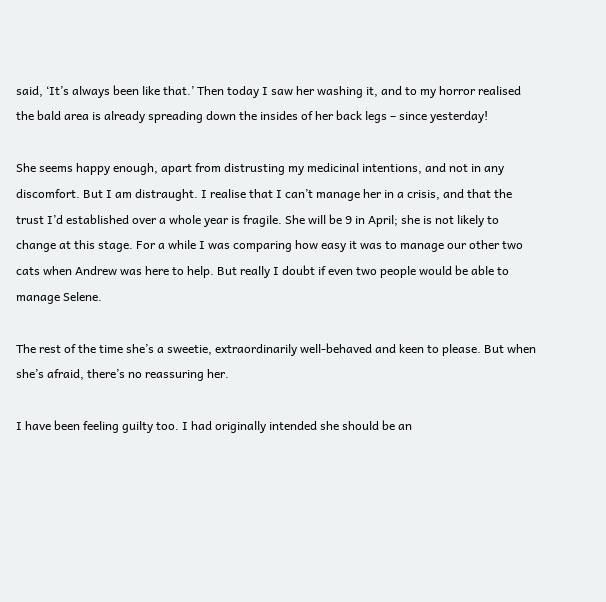said, ‘It’s always been like that.’ Then today I saw her washing it, and to my horror realised the bald area is already spreading down the insides of her back legs – since yesterday!

She seems happy enough, apart from distrusting my medicinal intentions, and not in any discomfort. But I am distraught. I realise that I can’t manage her in a crisis, and that the trust I’d established over a whole year is fragile. She will be 9 in April; she is not likely to change at this stage. For a while I was comparing how easy it was to manage our other two cats when Andrew was here to help. But really I doubt if even two people would be able to manage Selene.

The rest of the time she’s a sweetie, extraordinarily well-behaved and keen to please. But when she’s afraid, there’s no reassuring her.

I have been feeling guilty too. I had originally intended she should be an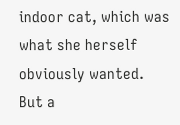indoor cat, which was what she herself obviously wanted. But a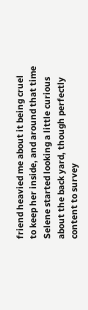friend heavied me about it being cruel to keep her inside, and around that time Selene started looking a little curious about the back yard, though perfectly content to survey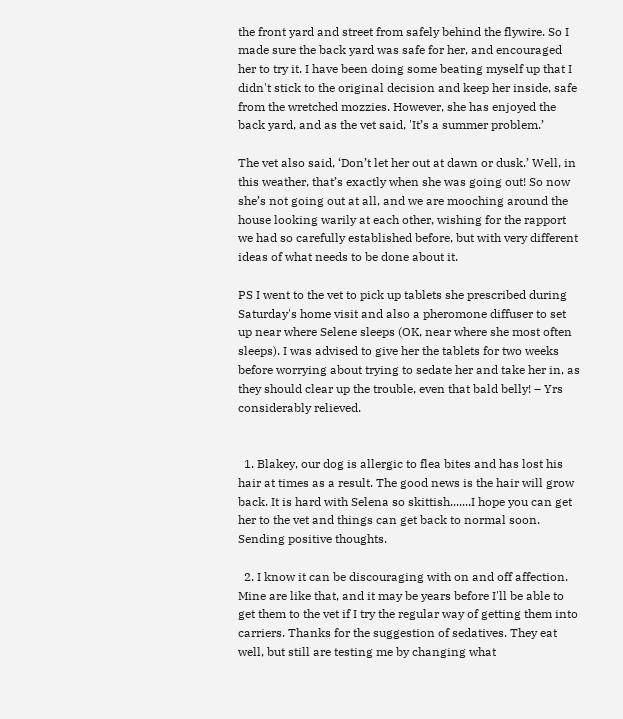the front yard and street from safely behind the flywire. So I made sure the back yard was safe for her, and encouraged her to try it. I have been doing some beating myself up that I didn't stick to the original decision and keep her inside, safe from the wretched mozzies. However, she has enjoyed the back yard, and as the vet said, 'It’s a summer problem.’

The vet also said, ‘Don’t let her out at dawn or dusk.’ Well, in this weather, that’s exactly when she was going out! So now she’s not going out at all, and we are mooching around the house looking warily at each other, wishing for the rapport we had so carefully established before, but with very different ideas of what needs to be done about it.

PS I went to the vet to pick up tablets she prescribed during Saturday's home visit and also a pheromone diffuser to set up near where Selene sleeps (OK, near where she most often sleeps). I was advised to give her the tablets for two weeks before worrying about trying to sedate her and take her in, as they should clear up the trouble, even that bald belly! – Yrs considerably relieved.


  1. Blakey, our dog is allergic to flea bites and has lost his hair at times as a result. The good news is the hair will grow back. It is hard with Selena so skittish.......I hope you can get her to the vet and things can get back to normal soon. Sending positive thoughts.

  2. I know it can be discouraging with on and off affection. Mine are like that, and it may be years before I'll be able to get them to the vet if I try the regular way of getting them into carriers. Thanks for the suggestion of sedatives. They eat well, but still are testing me by changing what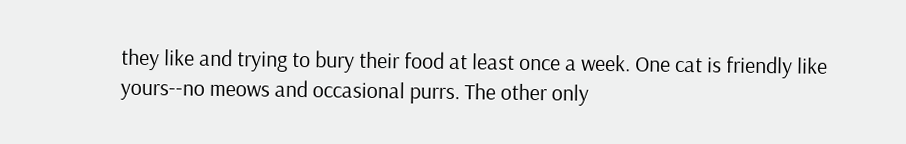they like and trying to bury their food at least once a week. One cat is friendly like yours--no meows and occasional purrs. The other only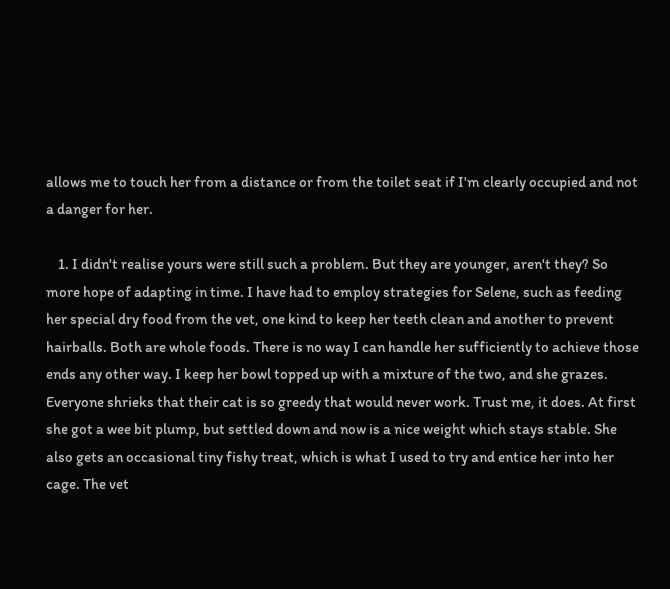allows me to touch her from a distance or from the toilet seat if I'm clearly occupied and not a danger for her.

    1. I didn't realise yours were still such a problem. But they are younger, aren't they? So more hope of adapting in time. I have had to employ strategies for Selene, such as feeding her special dry food from the vet, one kind to keep her teeth clean and another to prevent hairballs. Both are whole foods. There is no way I can handle her sufficiently to achieve those ends any other way. I keep her bowl topped up with a mixture of the two, and she grazes. Everyone shrieks that their cat is so greedy that would never work. Trust me, it does. At first she got a wee bit plump, but settled down and now is a nice weight which stays stable. She also gets an occasional tiny fishy treat, which is what I used to try and entice her into her cage. The vet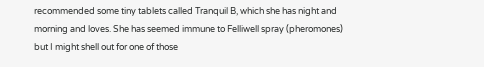recommended some tiny tablets called Tranquil B, which she has night and morning and loves. She has seemed immune to Felliwell spray (pheromones) but I might shell out for one of those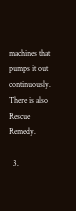machines that pumps it out continuously. There is also Rescue Remedy.

  3.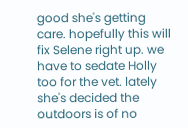good she's getting care. hopefully this will fix Selene right up. we have to sedate Holly too for the vet. lately she's decided the outdoors is of no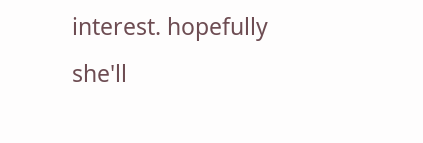interest. hopefully she'll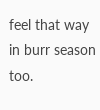feel that way in burr season too.